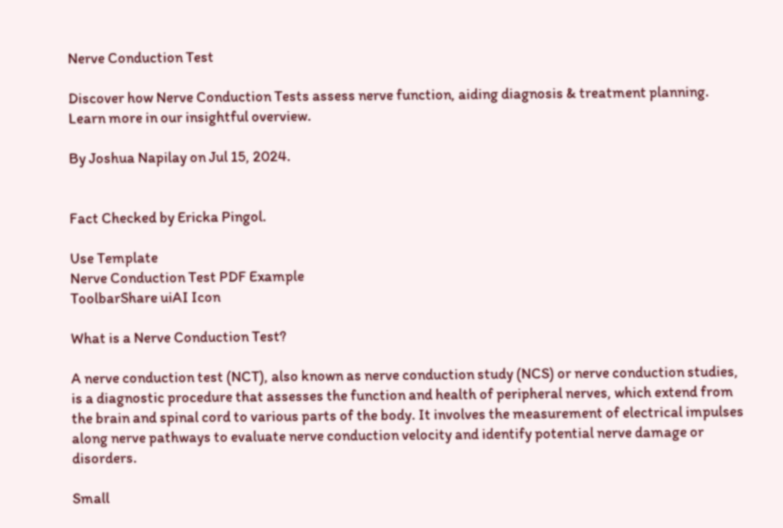Nerve Conduction Test

Discover how Nerve Conduction Tests assess nerve function, aiding diagnosis & treatment planning. Learn more in our insightful overview.

By Joshua Napilay on Jul 15, 2024.


Fact Checked by Ericka Pingol.

Use Template
Nerve Conduction Test PDF Example
ToolbarShare uiAI Icon

What is a Nerve Conduction Test?

A nerve conduction test (NCT), also known as nerve conduction study (NCS) or nerve conduction studies, is a diagnostic procedure that assesses the function and health of peripheral nerves, which extend from the brain and spinal cord to various parts of the body. It involves the measurement of electrical impulses along nerve pathways to evaluate nerve conduction velocity and identify potential nerve damage or disorders.

Small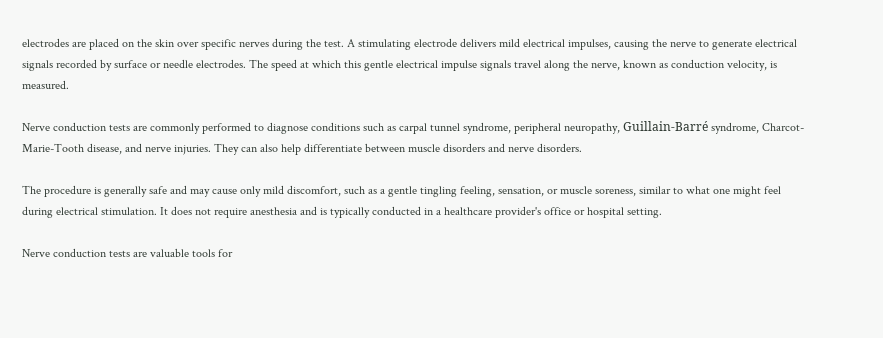electrodes are placed on the skin over specific nerves during the test. A stimulating electrode delivers mild electrical impulses, causing the nerve to generate electrical signals recorded by surface or needle electrodes. The speed at which this gentle electrical impulse signals travel along the nerve, known as conduction velocity, is measured.

Nerve conduction tests are commonly performed to diagnose conditions such as carpal tunnel syndrome, peripheral neuropathy, Guillain-Barré syndrome, Charcot-Marie-Tooth disease, and nerve injuries. They can also help differentiate between muscle disorders and nerve disorders.

The procedure is generally safe and may cause only mild discomfort, such as a gentle tingling feeling, sensation, or muscle soreness, similar to what one might feel during electrical stimulation. It does not require anesthesia and is typically conducted in a healthcare provider's office or hospital setting.

Nerve conduction tests are valuable tools for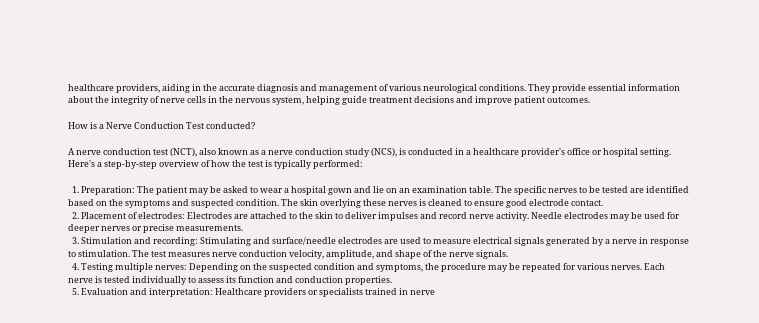healthcare providers, aiding in the accurate diagnosis and management of various neurological conditions. They provide essential information about the integrity of nerve cells in the nervous system, helping guide treatment decisions and improve patient outcomes.

How is a Nerve Conduction Test conducted?

A nerve conduction test (NCT), also known as a nerve conduction study (NCS), is conducted in a healthcare provider's office or hospital setting. Here's a step-by-step overview of how the test is typically performed:

  1. Preparation: The patient may be asked to wear a hospital gown and lie on an examination table. The specific nerves to be tested are identified based on the symptoms and suspected condition. The skin overlying these nerves is cleaned to ensure good electrode contact.
  2. Placement of electrodes: Electrodes are attached to the skin to deliver impulses and record nerve activity. Needle electrodes may be used for deeper nerves or precise measurements.
  3. Stimulation and recording: Stimulating and surface/needle electrodes are used to measure electrical signals generated by a nerve in response to stimulation. The test measures nerve conduction velocity, amplitude, and shape of the nerve signals.
  4. Testing multiple nerves: Depending on the suspected condition and symptoms, the procedure may be repeated for various nerves. Each nerve is tested individually to assess its function and conduction properties.
  5. Evaluation and interpretation: Healthcare providers or specialists trained in nerve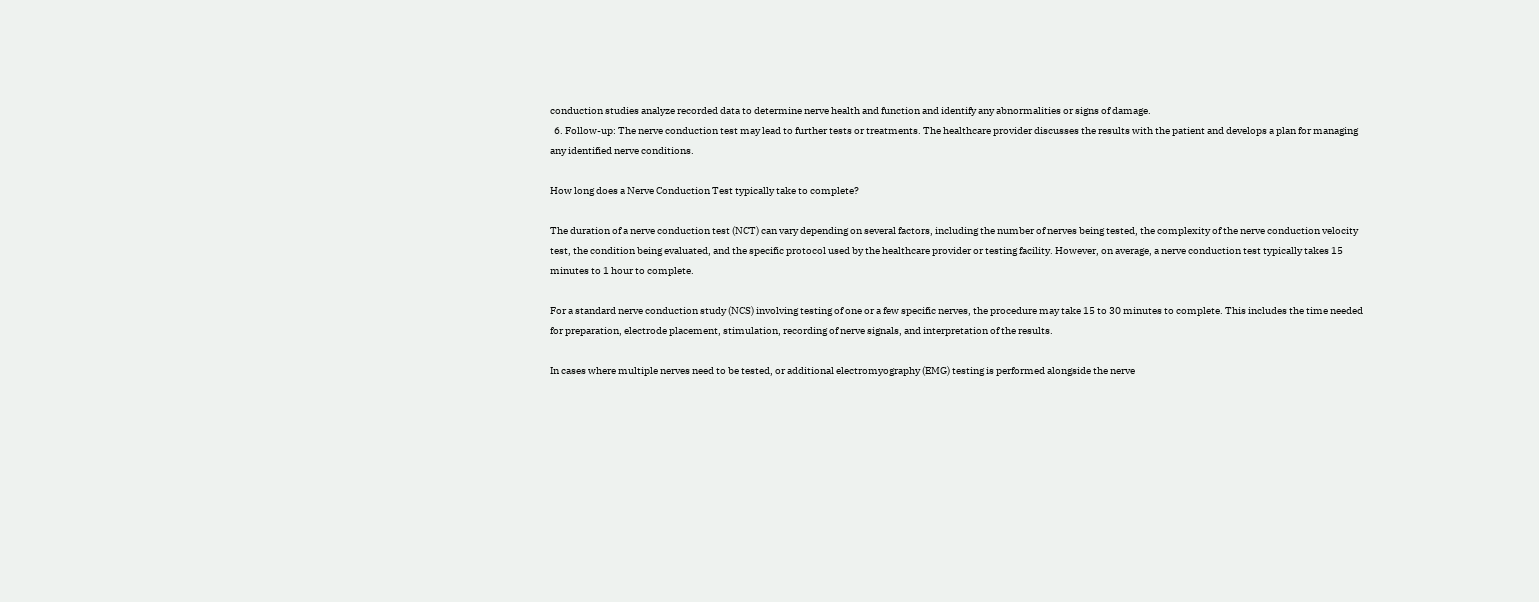conduction studies analyze recorded data to determine nerve health and function and identify any abnormalities or signs of damage.
  6. Follow-up: The nerve conduction test may lead to further tests or treatments. The healthcare provider discusses the results with the patient and develops a plan for managing any identified nerve conditions.

How long does a Nerve Conduction Test typically take to complete?

The duration of a nerve conduction test (NCT) can vary depending on several factors, including the number of nerves being tested, the complexity of the nerve conduction velocity test, the condition being evaluated, and the specific protocol used by the healthcare provider or testing facility. However, on average, a nerve conduction test typically takes 15 minutes to 1 hour to complete.

For a standard nerve conduction study (NCS) involving testing of one or a few specific nerves, the procedure may take 15 to 30 minutes to complete. This includes the time needed for preparation, electrode placement, stimulation, recording of nerve signals, and interpretation of the results.

In cases where multiple nerves need to be tested, or additional electromyography (EMG) testing is performed alongside the nerve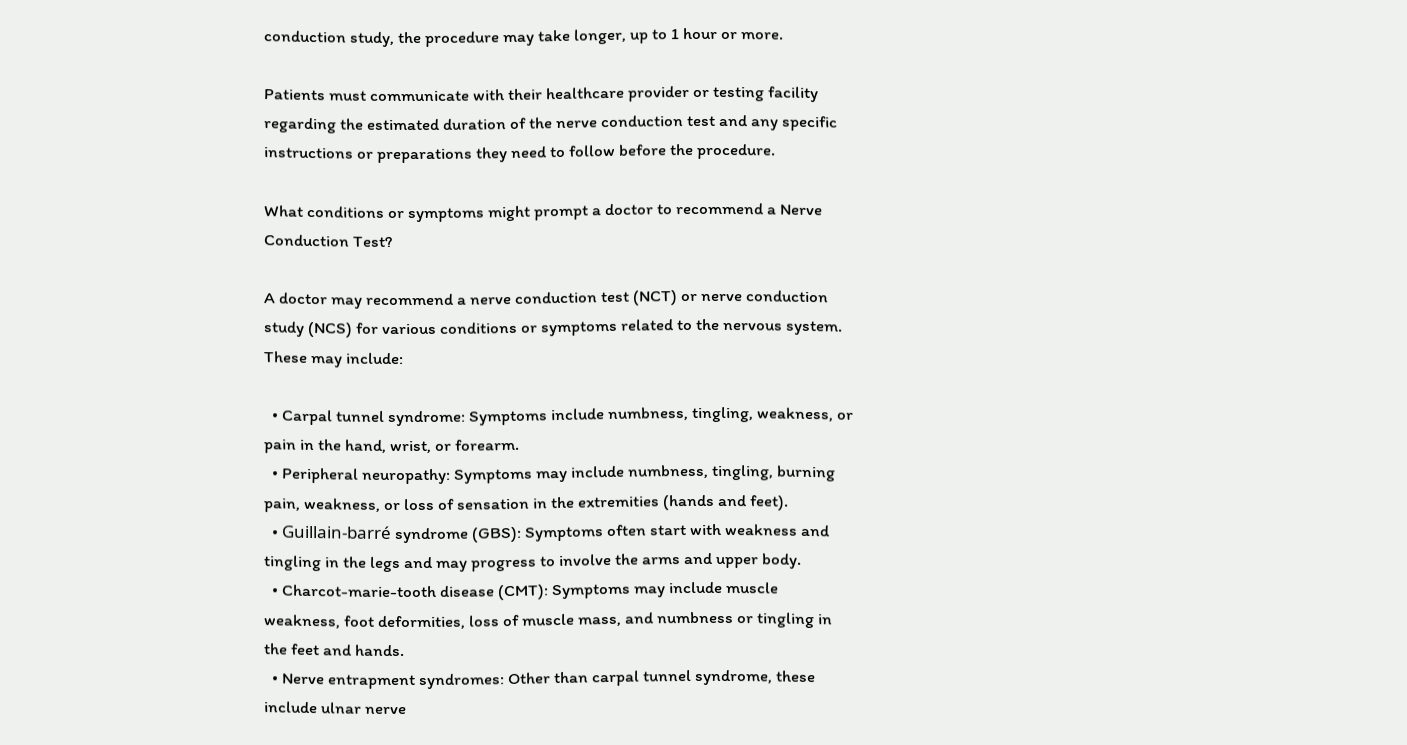conduction study, the procedure may take longer, up to 1 hour or more.

Patients must communicate with their healthcare provider or testing facility regarding the estimated duration of the nerve conduction test and any specific instructions or preparations they need to follow before the procedure.

What conditions or symptoms might prompt a doctor to recommend a Nerve Conduction Test?

A doctor may recommend a nerve conduction test (NCT) or nerve conduction study (NCS) for various conditions or symptoms related to the nervous system. These may include:

  • Carpal tunnel syndrome: Symptoms include numbness, tingling, weakness, or pain in the hand, wrist, or forearm.
  • Peripheral neuropathy: Symptoms may include numbness, tingling, burning pain, weakness, or loss of sensation in the extremities (hands and feet).
  • Guillain-barré syndrome (GBS): Symptoms often start with weakness and tingling in the legs and may progress to involve the arms and upper body.
  • Charcot-marie-tooth disease (CMT): Symptoms may include muscle weakness, foot deformities, loss of muscle mass, and numbness or tingling in the feet and hands.
  • Nerve entrapment syndromes: Other than carpal tunnel syndrome, these include ulnar nerve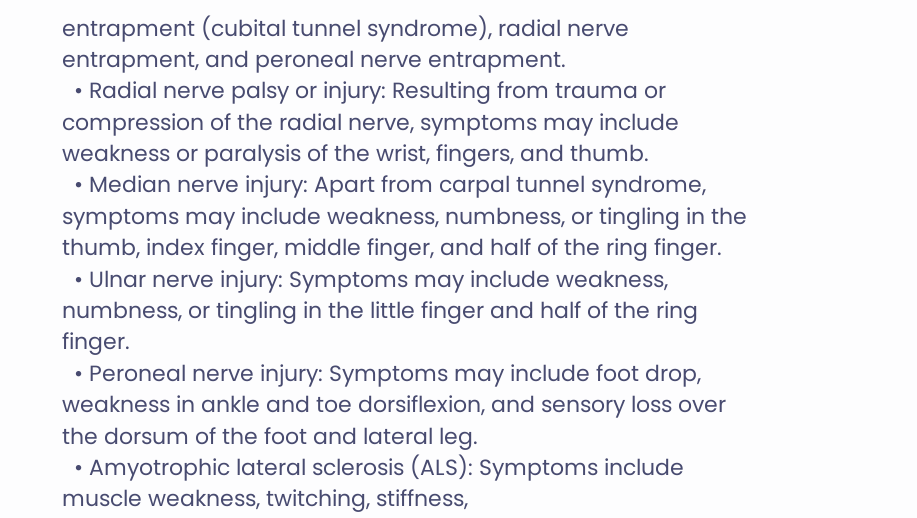entrapment (cubital tunnel syndrome), radial nerve entrapment, and peroneal nerve entrapment.
  • Radial nerve palsy or injury: Resulting from trauma or compression of the radial nerve, symptoms may include weakness or paralysis of the wrist, fingers, and thumb.
  • Median nerve injury: Apart from carpal tunnel syndrome, symptoms may include weakness, numbness, or tingling in the thumb, index finger, middle finger, and half of the ring finger.
  • Ulnar nerve injury: Symptoms may include weakness, numbness, or tingling in the little finger and half of the ring finger.
  • Peroneal nerve injury: Symptoms may include foot drop, weakness in ankle and toe dorsiflexion, and sensory loss over the dorsum of the foot and lateral leg.
  • Amyotrophic lateral sclerosis (ALS): Symptoms include muscle weakness, twitching, stiffness,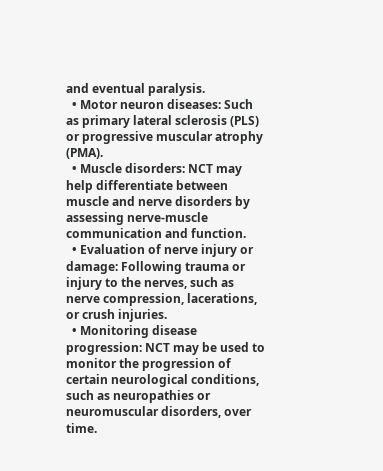and eventual paralysis.
  • Motor neuron diseases: Such as primary lateral sclerosis (PLS) or progressive muscular atrophy (PMA).
  • Muscle disorders: NCT may help differentiate between muscle and nerve disorders by assessing nerve-muscle communication and function.
  • Evaluation of nerve injury or damage: Following trauma or injury to the nerves, such as nerve compression, lacerations, or crush injuries.
  • Monitoring disease progression: NCT may be used to monitor the progression of certain neurological conditions, such as neuropathies or neuromuscular disorders, over time.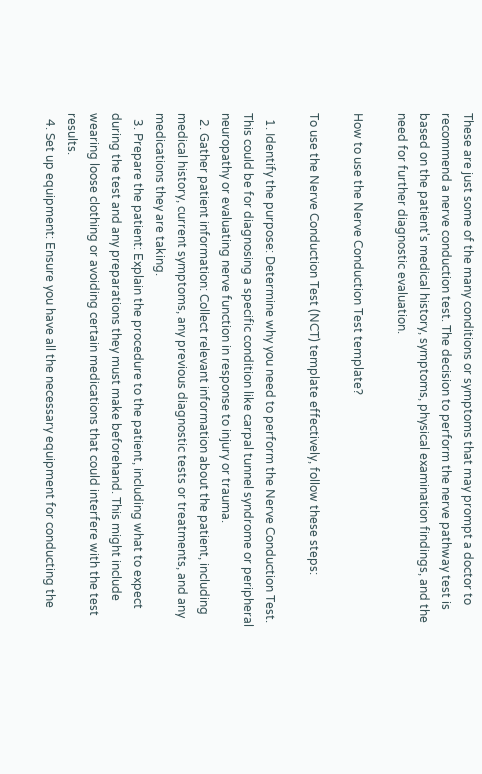These are just some of the many conditions or symptoms that may prompt a doctor to recommend a nerve conduction test. The decision to perform the nerve pathway test is based on the patient's medical history, symptoms, physical examination findings, and the need for further diagnostic evaluation.

How to use the Nerve Conduction Test template?

To use the Nerve Conduction Test (NCT) template effectively, follow these steps:

  1. Identify the purpose: Determine why you need to perform the Nerve Conduction Test. This could be for diagnosing a specific condition like carpal tunnel syndrome or peripheral neuropathy or evaluating nerve function in response to injury or trauma.
  2. Gather patient information: Collect relevant information about the patient, including medical history, current symptoms, any previous diagnostic tests or treatments, and any medications they are taking.
  3. Prepare the patient: Explain the procedure to the patient, including what to expect during the test and any preparations they must make beforehand. This might include wearing loose clothing or avoiding certain medications that could interfere with the test results.
  4. Set up equipment: Ensure you have all the necessary equipment for conducting the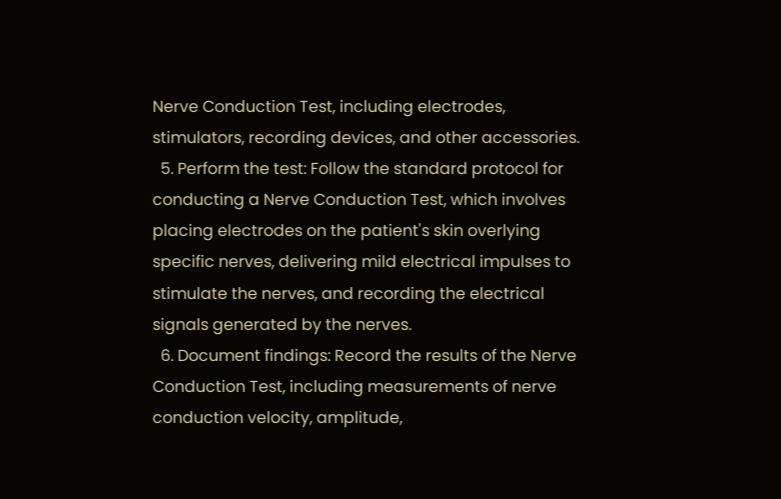Nerve Conduction Test, including electrodes, stimulators, recording devices, and other accessories.
  5. Perform the test: Follow the standard protocol for conducting a Nerve Conduction Test, which involves placing electrodes on the patient's skin overlying specific nerves, delivering mild electrical impulses to stimulate the nerves, and recording the electrical signals generated by the nerves.
  6. Document findings: Record the results of the Nerve Conduction Test, including measurements of nerve conduction velocity, amplitude,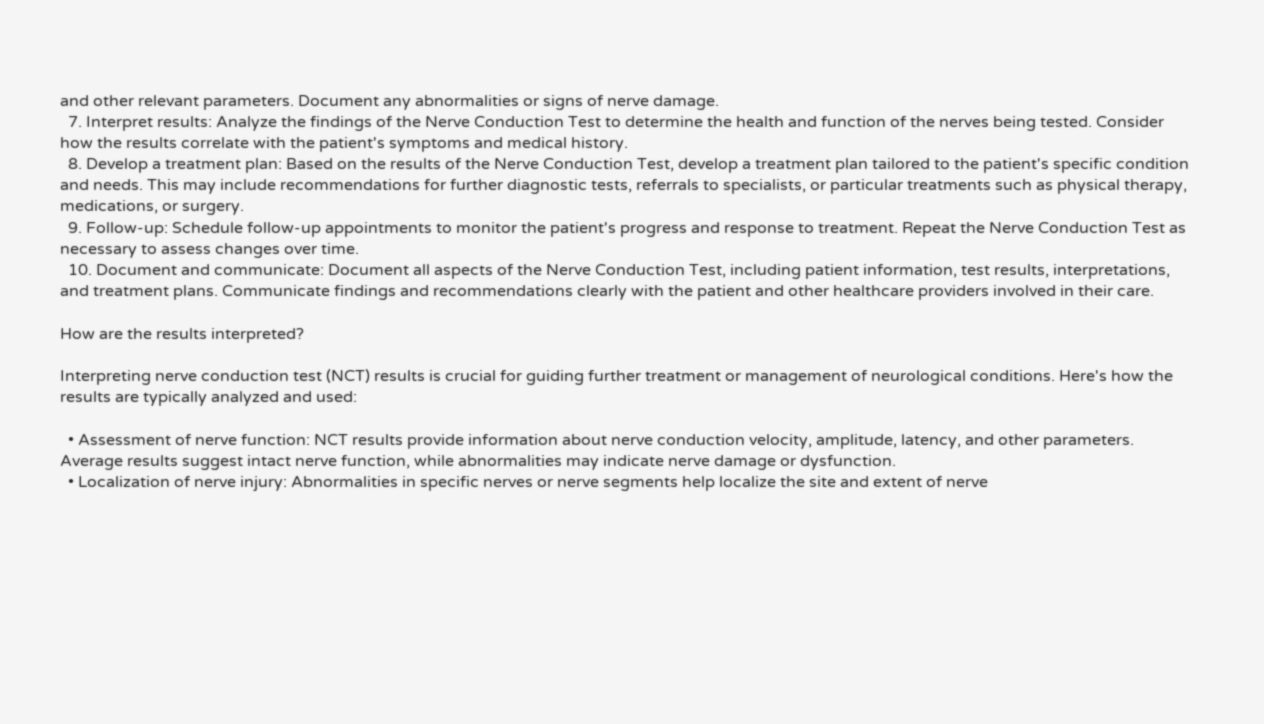and other relevant parameters. Document any abnormalities or signs of nerve damage.
  7. Interpret results: Analyze the findings of the Nerve Conduction Test to determine the health and function of the nerves being tested. Consider how the results correlate with the patient's symptoms and medical history.
  8. Develop a treatment plan: Based on the results of the Nerve Conduction Test, develop a treatment plan tailored to the patient's specific condition and needs. This may include recommendations for further diagnostic tests, referrals to specialists, or particular treatments such as physical therapy, medications, or surgery.
  9. Follow-up: Schedule follow-up appointments to monitor the patient's progress and response to treatment. Repeat the Nerve Conduction Test as necessary to assess changes over time.
  10. Document and communicate: Document all aspects of the Nerve Conduction Test, including patient information, test results, interpretations, and treatment plans. Communicate findings and recommendations clearly with the patient and other healthcare providers involved in their care.

How are the results interpreted?

Interpreting nerve conduction test (NCT) results is crucial for guiding further treatment or management of neurological conditions. Here's how the results are typically analyzed and used:

  • Assessment of nerve function: NCT results provide information about nerve conduction velocity, amplitude, latency, and other parameters. Average results suggest intact nerve function, while abnormalities may indicate nerve damage or dysfunction.
  • Localization of nerve injury: Abnormalities in specific nerves or nerve segments help localize the site and extent of nerve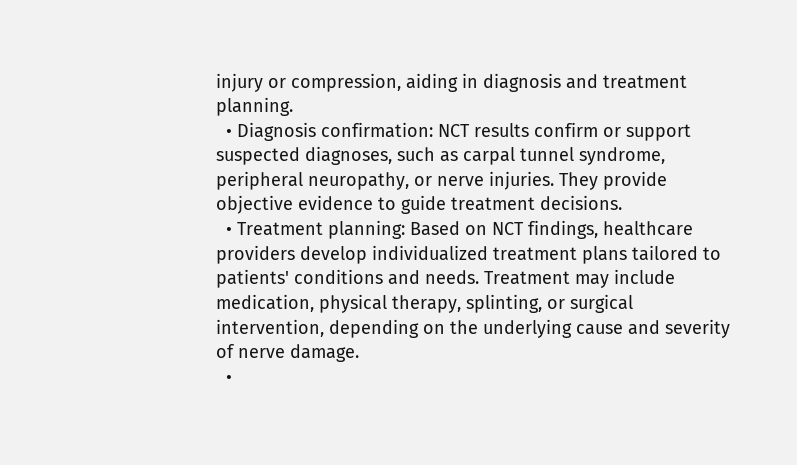injury or compression, aiding in diagnosis and treatment planning.
  • Diagnosis confirmation: NCT results confirm or support suspected diagnoses, such as carpal tunnel syndrome, peripheral neuropathy, or nerve injuries. They provide objective evidence to guide treatment decisions.
  • Treatment planning: Based on NCT findings, healthcare providers develop individualized treatment plans tailored to patients' conditions and needs. Treatment may include medication, physical therapy, splinting, or surgical intervention, depending on the underlying cause and severity of nerve damage.
  •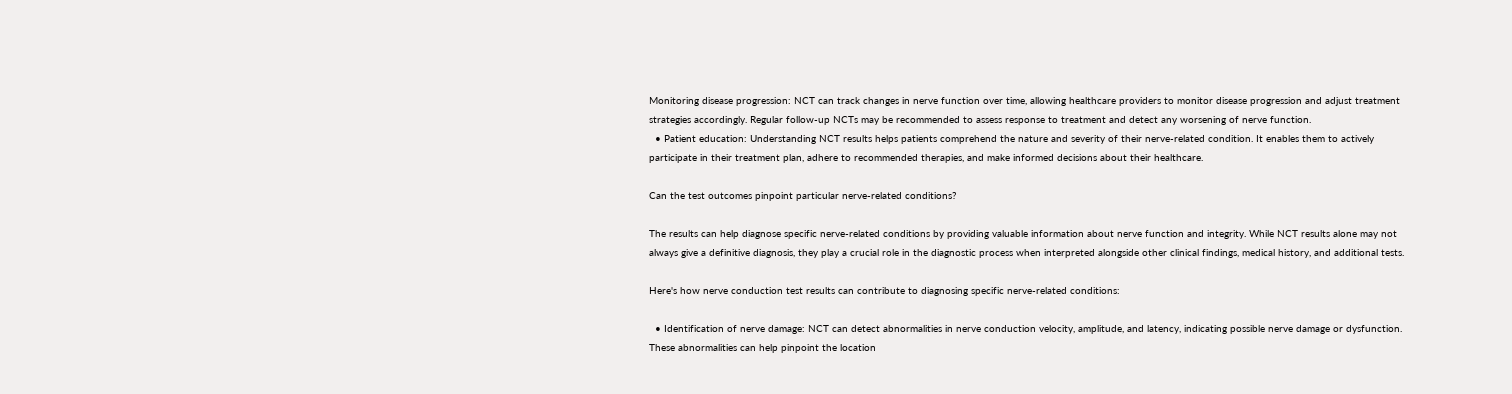Monitoring disease progression: NCT can track changes in nerve function over time, allowing healthcare providers to monitor disease progression and adjust treatment strategies accordingly. Regular follow-up NCTs may be recommended to assess response to treatment and detect any worsening of nerve function.
  • Patient education: Understanding NCT results helps patients comprehend the nature and severity of their nerve-related condition. It enables them to actively participate in their treatment plan, adhere to recommended therapies, and make informed decisions about their healthcare.

Can the test outcomes pinpoint particular nerve-related conditions?

The results can help diagnose specific nerve-related conditions by providing valuable information about nerve function and integrity. While NCT results alone may not always give a definitive diagnosis, they play a crucial role in the diagnostic process when interpreted alongside other clinical findings, medical history, and additional tests.

Here's how nerve conduction test results can contribute to diagnosing specific nerve-related conditions:

  • Identification of nerve damage: NCT can detect abnormalities in nerve conduction velocity, amplitude, and latency, indicating possible nerve damage or dysfunction. These abnormalities can help pinpoint the location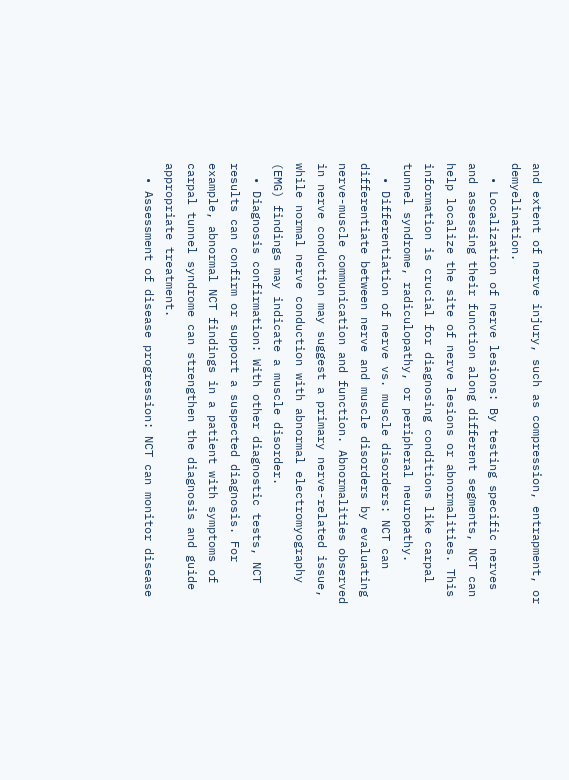and extent of nerve injury, such as compression, entrapment, or demyelination.
  • Localization of nerve lesions: By testing specific nerves and assessing their function along different segments, NCT can help localize the site of nerve lesions or abnormalities. This information is crucial for diagnosing conditions like carpal tunnel syndrome, radiculopathy, or peripheral neuropathy.
  • Differentiation of nerve vs. muscle disorders: NCT can differentiate between nerve and muscle disorders by evaluating nerve-muscle communication and function. Abnormalities observed in nerve conduction may suggest a primary nerve-related issue, while normal nerve conduction with abnormal electromyography (EMG) findings may indicate a muscle disorder.
  • Diagnosis confirmation: With other diagnostic tests, NCT results can confirm or support a suspected diagnosis. For example, abnormal NCT findings in a patient with symptoms of carpal tunnel syndrome can strengthen the diagnosis and guide appropriate treatment.
  • Assessment of disease progression: NCT can monitor disease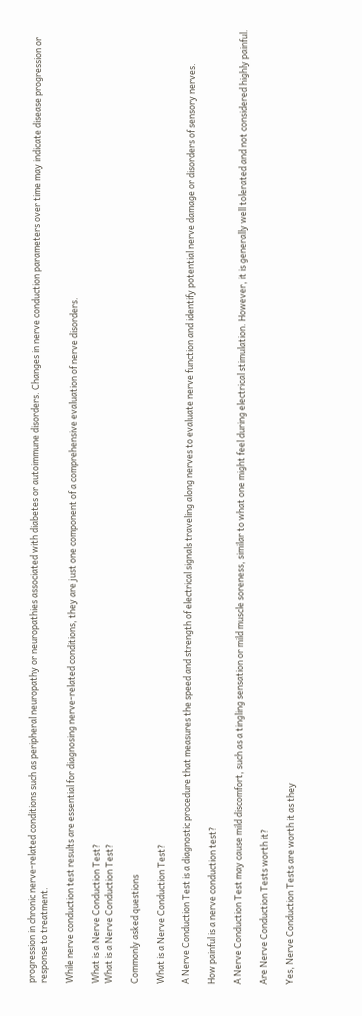progression in chronic nerve-related conditions such as peripheral neuropathy or neuropathies associated with diabetes or autoimmune disorders. Changes in nerve conduction parameters over time may indicate disease progression or response to treatment.

While nerve conduction test results are essential for diagnosing nerve-related conditions, they are just one component of a comprehensive evaluation of nerve disorders.

What is a Nerve Conduction Test?
What is a Nerve Conduction Test?

Commonly asked questions

What is a Nerve Conduction Test?

A Nerve Conduction Test is a diagnostic procedure that measures the speed and strength of electrical signals traveling along nerves to evaluate nerve function and identify potential nerve damage or disorders of sensory nerves.

How painful is a nerve conduction test?

A Nerve Conduction Test may cause mild discomfort, such as a tingling sensation or mild muscle soreness, similar to what one might feel during electrical stimulation. However, it is generally well tolerated and not considered highly painful.

Are Nerve Conduction Tests worth it?

Yes, Nerve Conduction Tests are worth it as they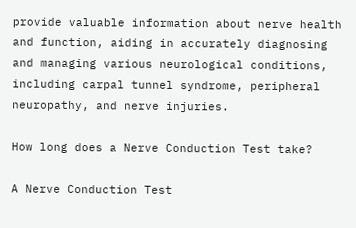provide valuable information about nerve health and function, aiding in accurately diagnosing and managing various neurological conditions, including carpal tunnel syndrome, peripheral neuropathy, and nerve injuries.

How long does a Nerve Conduction Test take?

A Nerve Conduction Test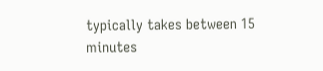typically takes between 15 minutes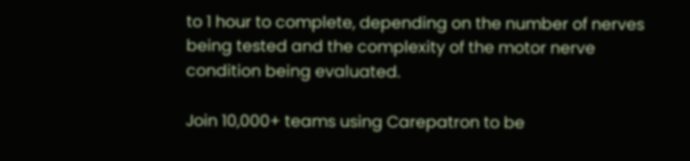to 1 hour to complete, depending on the number of nerves being tested and the complexity of the motor nerve condition being evaluated.

Join 10,000+ teams using Carepatron to be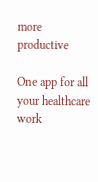more productive

One app for all your healthcare work